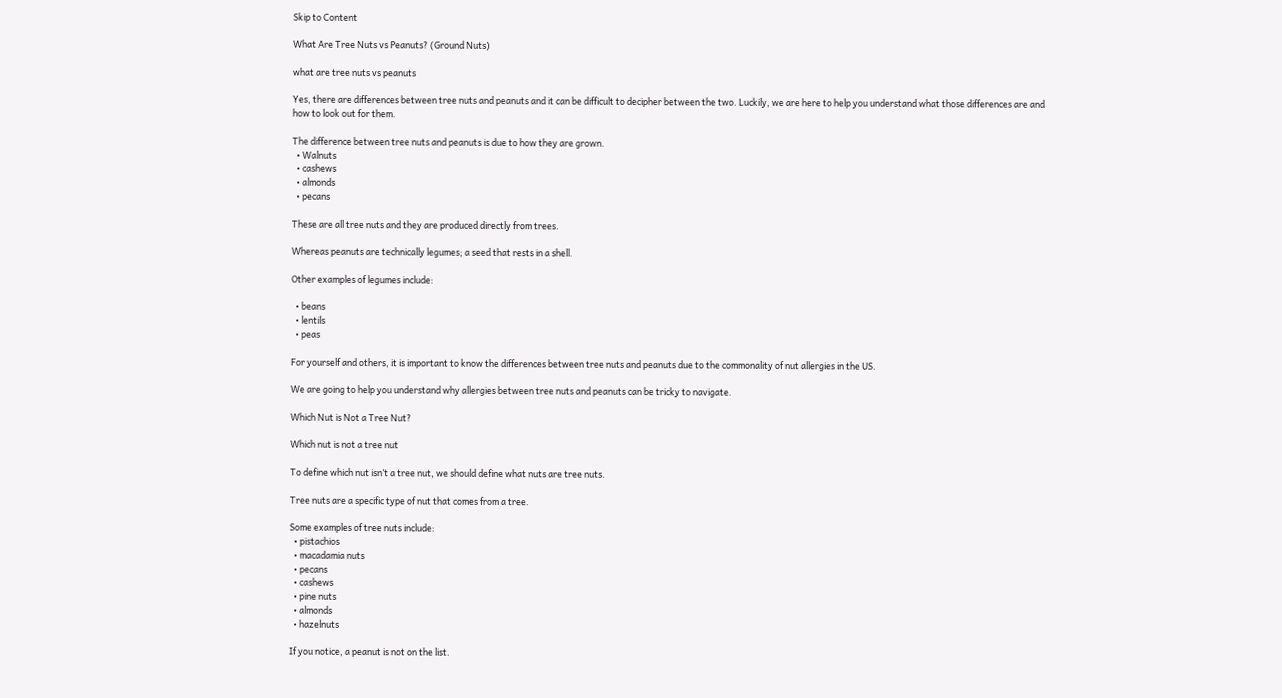Skip to Content

What Are Tree Nuts vs Peanuts? (Ground Nuts)

what are tree nuts vs peanuts

Yes, there are differences between tree nuts and peanuts and it can be difficult to decipher between the two. Luckily, we are here to help you understand what those differences are and how to look out for them.

The difference between tree nuts and peanuts is due to how they are grown.
  • Walnuts
  • cashews
  • almonds
  • pecans

These are all tree nuts and they are produced directly from trees.

Whereas peanuts are technically legumes; a seed that rests in a shell.

Other examples of legumes include:

  • beans
  • lentils
  • peas

For yourself and others, it is important to know the differences between tree nuts and peanuts due to the commonality of nut allergies in the US.

We are going to help you understand why allergies between tree nuts and peanuts can be tricky to navigate.

Which Nut is Not a Tree Nut?

Which nut is not a tree nut

To define which nut isn’t a tree nut, we should define what nuts are tree nuts.

Tree nuts are a specific type of nut that comes from a tree.

Some examples of tree nuts include:
  • pistachios
  • macadamia nuts
  • pecans
  • cashews
  • pine nuts
  • almonds
  • hazelnuts

If you notice, a peanut is not on the list.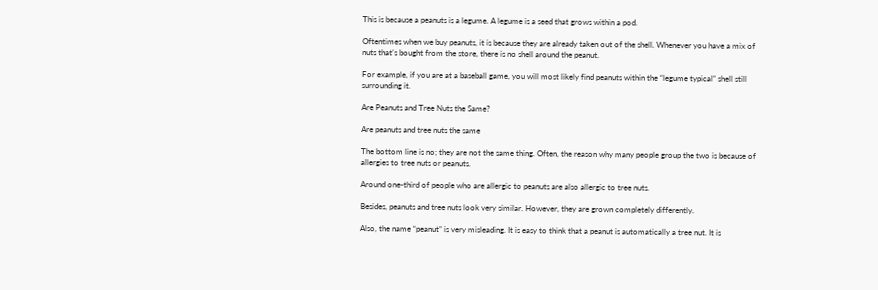This is because a peanuts is a legume. A legume is a seed that grows within a pod.

Oftentimes when we buy peanuts, it is because they are already taken out of the shell. Whenever you have a mix of nuts that’s bought from the store, there is no shell around the peanut.

For example, if you are at a baseball game, you will most likely find peanuts within the “legume typical” shell still surrounding it.

Are Peanuts and Tree Nuts the Same?

Are peanuts and tree nuts the same

The bottom line is no; they are not the same thing. Often, the reason why many people group the two is because of allergies to tree nuts or peanuts.

Around one-third of people who are allergic to peanuts are also allergic to tree nuts.

Besides, peanuts and tree nuts look very similar. However, they are grown completely differently.

Also, the name “peanut” is very misleading. It is easy to think that a peanut is automatically a tree nut. It is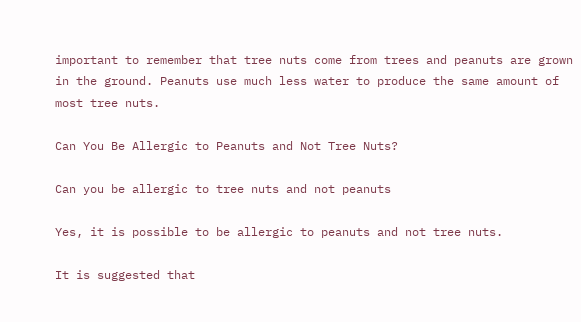important to remember that tree nuts come from trees and peanuts are grown in the ground. Peanuts use much less water to produce the same amount of most tree nuts.

Can You Be Allergic to Peanuts and Not Tree Nuts?

Can you be allergic to tree nuts and not peanuts

Yes, it is possible to be allergic to peanuts and not tree nuts.

It is suggested that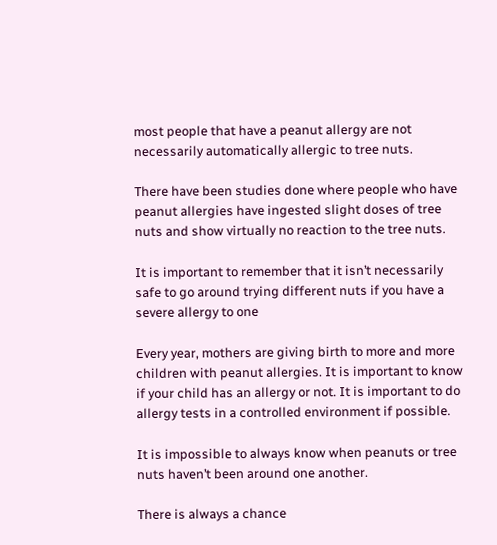most people that have a peanut allergy are not necessarily automatically allergic to tree nuts.

There have been studies done where people who have peanut allergies have ingested slight doses of tree nuts and show virtually no reaction to the tree nuts.

It is important to remember that it isn’t necessarily safe to go around trying different nuts if you have a severe allergy to one

Every year, mothers are giving birth to more and more children with peanut allergies. It is important to know if your child has an allergy or not. It is important to do allergy tests in a controlled environment if possible.

It is impossible to always know when peanuts or tree nuts haven’t been around one another.

There is always a chance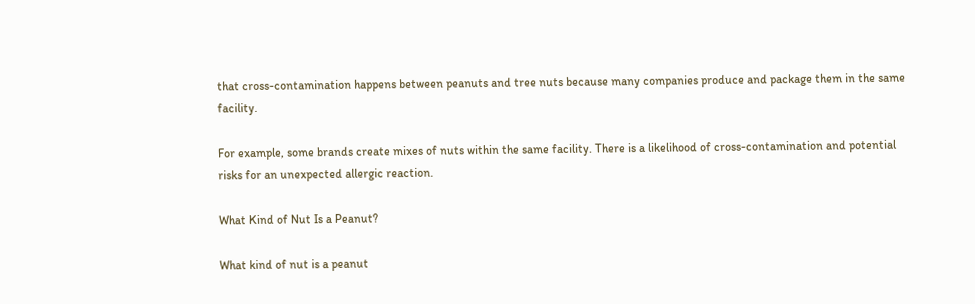that cross-contamination happens between peanuts and tree nuts because many companies produce and package them in the same facility.

For example, some brands create mixes of nuts within the same facility. There is a likelihood of cross-contamination and potential risks for an unexpected allergic reaction.

What Kind of Nut Is a Peanut?

What kind of nut is a peanut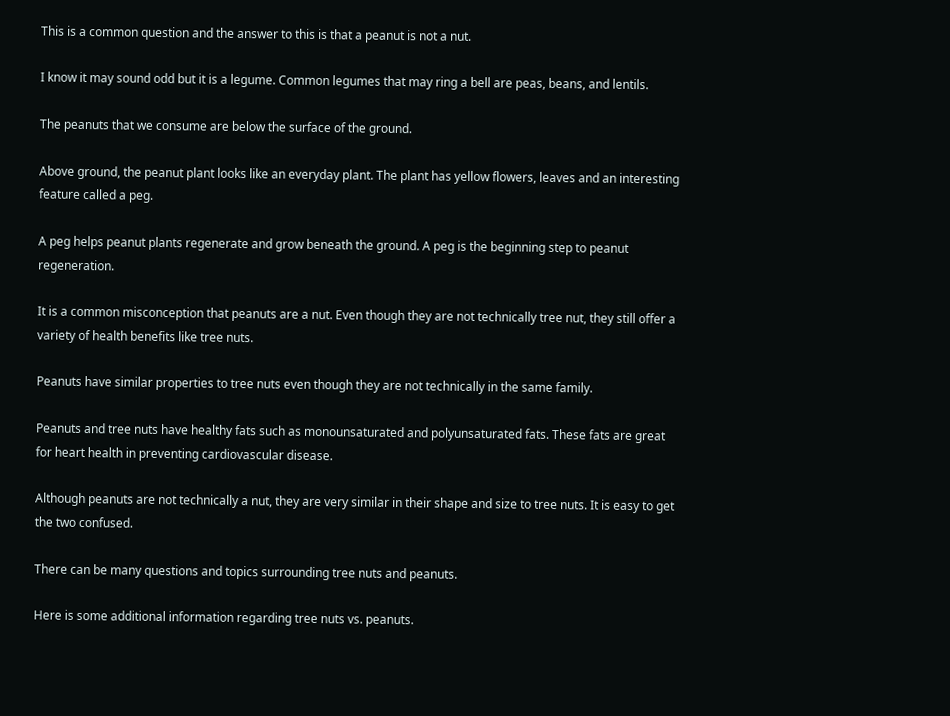This is a common question and the answer to this is that a peanut is not a nut.

I know it may sound odd but it is a legume. Common legumes that may ring a bell are peas, beans, and lentils.

The peanuts that we consume are below the surface of the ground.

Above ground, the peanut plant looks like an everyday plant. The plant has yellow flowers, leaves and an interesting feature called a peg.

A peg helps peanut plants regenerate and grow beneath the ground. A peg is the beginning step to peanut regeneration.

It is a common misconception that peanuts are a nut. Even though they are not technically tree nut, they still offer a variety of health benefits like tree nuts.

Peanuts have similar properties to tree nuts even though they are not technically in the same family.

Peanuts and tree nuts have healthy fats such as monounsaturated and polyunsaturated fats. These fats are great for heart health in preventing cardiovascular disease.

Although peanuts are not technically a nut, they are very similar in their shape and size to tree nuts. It is easy to get the two confused.

There can be many questions and topics surrounding tree nuts and peanuts.

Here is some additional information regarding tree nuts vs. peanuts.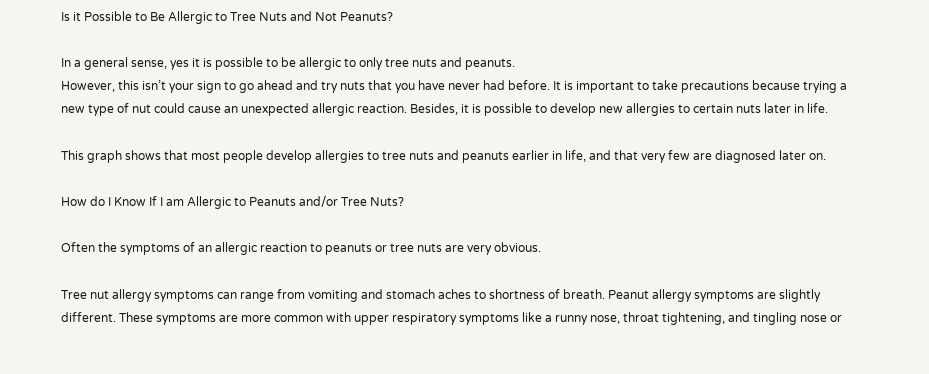Is it Possible to Be Allergic to Tree Nuts and Not Peanuts?

In a general sense, yes it is possible to be allergic to only tree nuts and peanuts.
However, this isn’t your sign to go ahead and try nuts that you have never had before. It is important to take precautions because trying a new type of nut could cause an unexpected allergic reaction. Besides, it is possible to develop new allergies to certain nuts later in life.

This graph shows that most people develop allergies to tree nuts and peanuts earlier in life, and that very few are diagnosed later on.

How do I Know If I am Allergic to Peanuts and/or Tree Nuts?

Often the symptoms of an allergic reaction to peanuts or tree nuts are very obvious.

Tree nut allergy symptoms can range from vomiting and stomach aches to shortness of breath. Peanut allergy symptoms are slightly different. These symptoms are more common with upper respiratory symptoms like a runny nose, throat tightening, and tingling nose or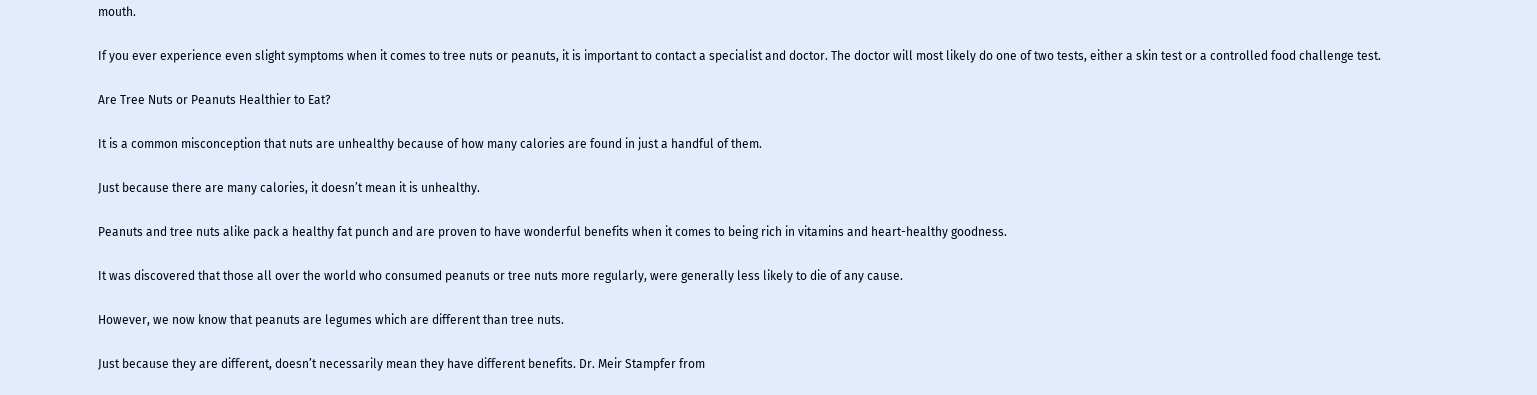mouth.

If you ever experience even slight symptoms when it comes to tree nuts or peanuts, it is important to contact a specialist and doctor. The doctor will most likely do one of two tests, either a skin test or a controlled food challenge test.

Are Tree Nuts or Peanuts Healthier to Eat?

It is a common misconception that nuts are unhealthy because of how many calories are found in just a handful of them.

Just because there are many calories, it doesn’t mean it is unhealthy.

Peanuts and tree nuts alike pack a healthy fat punch and are proven to have wonderful benefits when it comes to being rich in vitamins and heart-healthy goodness.

It was discovered that those all over the world who consumed peanuts or tree nuts more regularly, were generally less likely to die of any cause.

However, we now know that peanuts are legumes which are different than tree nuts.

Just because they are different, doesn’t necessarily mean they have different benefits. Dr. Meir Stampfer from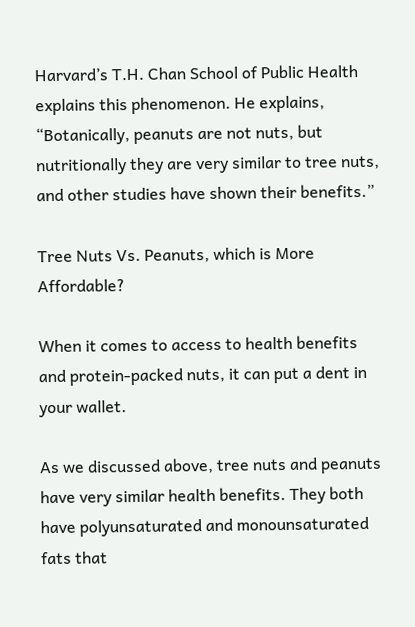Harvard’s T.H. Chan School of Public Health explains this phenomenon. He explains,  “Botanically, peanuts are not nuts, but nutritionally they are very similar to tree nuts, and other studies have shown their benefits.”

Tree Nuts Vs. Peanuts, which is More Affordable?

When it comes to access to health benefits and protein-packed nuts, it can put a dent in your wallet.

As we discussed above, tree nuts and peanuts have very similar health benefits. They both have polyunsaturated and monounsaturated fats that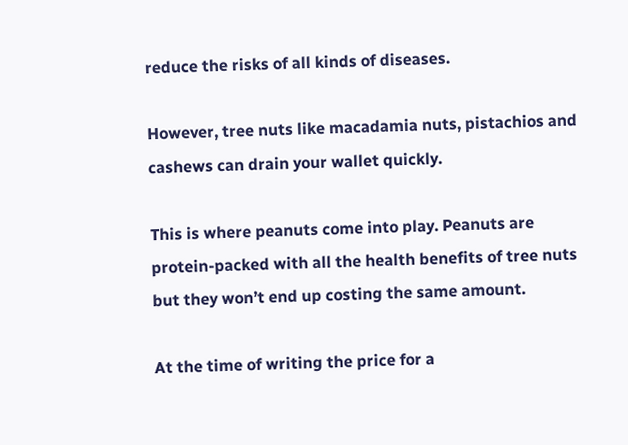reduce the risks of all kinds of diseases.

However, tree nuts like macadamia nuts, pistachios and cashews can drain your wallet quickly.

This is where peanuts come into play. Peanuts are protein-packed with all the health benefits of tree nuts but they won’t end up costing the same amount.

At the time of writing the price for a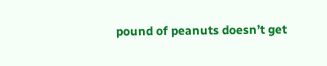pound of peanuts doesn’t get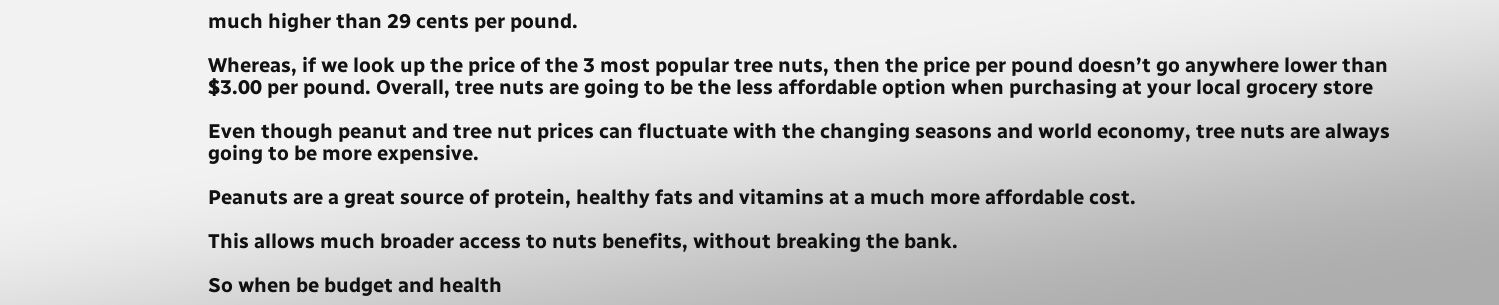much higher than 29 cents per pound.

Whereas, if we look up the price of the 3 most popular tree nuts, then the price per pound doesn’t go anywhere lower than $3.00 per pound. Overall, tree nuts are going to be the less affordable option when purchasing at your local grocery store

Even though peanut and tree nut prices can fluctuate with the changing seasons and world economy, tree nuts are always going to be more expensive.

Peanuts are a great source of protein, healthy fats and vitamins at a much more affordable cost.

This allows much broader access to nuts benefits, without breaking the bank.

So when be budget and health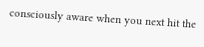consciously aware when you next hit the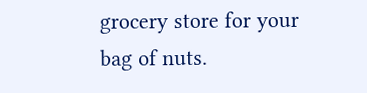grocery store for your bag of nuts.